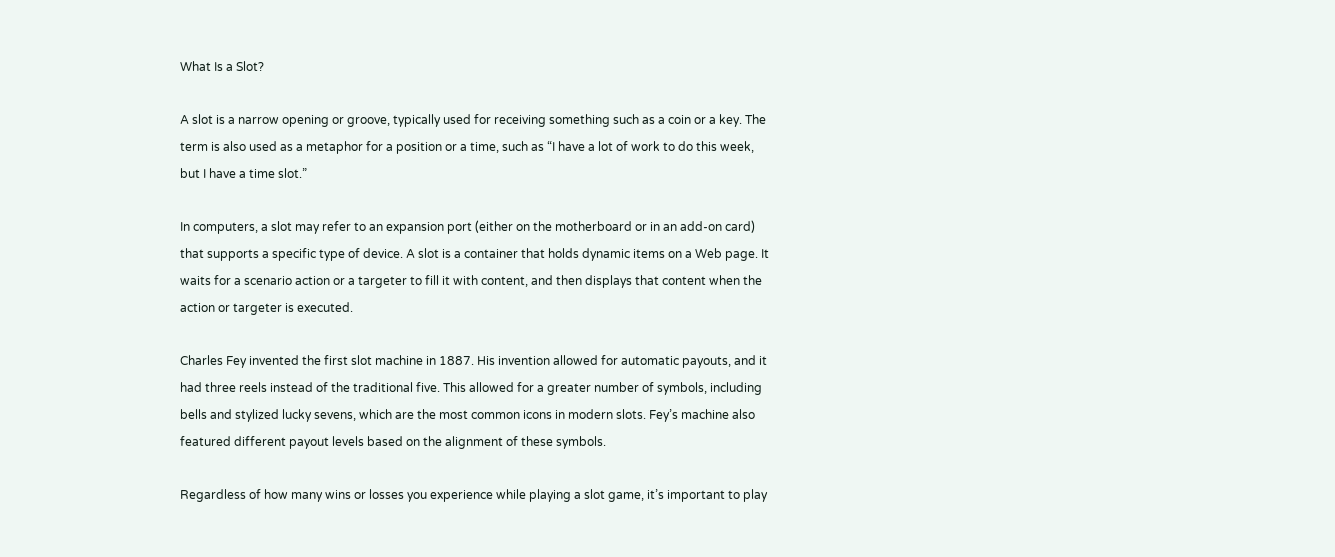What Is a Slot?

A slot is a narrow opening or groove, typically used for receiving something such as a coin or a key. The term is also used as a metaphor for a position or a time, such as “I have a lot of work to do this week, but I have a time slot.”

In computers, a slot may refer to an expansion port (either on the motherboard or in an add-on card) that supports a specific type of device. A slot is a container that holds dynamic items on a Web page. It waits for a scenario action or a targeter to fill it with content, and then displays that content when the action or targeter is executed.

Charles Fey invented the first slot machine in 1887. His invention allowed for automatic payouts, and it had three reels instead of the traditional five. This allowed for a greater number of symbols, including bells and stylized lucky sevens, which are the most common icons in modern slots. Fey’s machine also featured different payout levels based on the alignment of these symbols.

Regardless of how many wins or losses you experience while playing a slot game, it’s important to play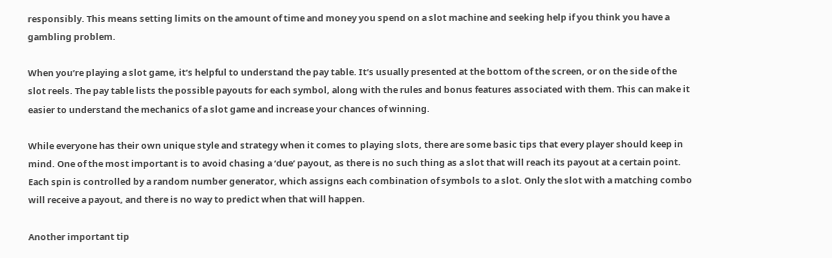responsibly. This means setting limits on the amount of time and money you spend on a slot machine and seeking help if you think you have a gambling problem.

When you’re playing a slot game, it’s helpful to understand the pay table. It’s usually presented at the bottom of the screen, or on the side of the slot reels. The pay table lists the possible payouts for each symbol, along with the rules and bonus features associated with them. This can make it easier to understand the mechanics of a slot game and increase your chances of winning.

While everyone has their own unique style and strategy when it comes to playing slots, there are some basic tips that every player should keep in mind. One of the most important is to avoid chasing a ‘due’ payout, as there is no such thing as a slot that will reach its payout at a certain point. Each spin is controlled by a random number generator, which assigns each combination of symbols to a slot. Only the slot with a matching combo will receive a payout, and there is no way to predict when that will happen.

Another important tip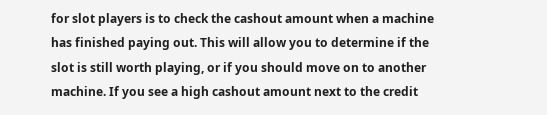for slot players is to check the cashout amount when a machine has finished paying out. This will allow you to determine if the slot is still worth playing, or if you should move on to another machine. If you see a high cashout amount next to the credit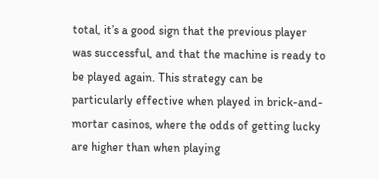total, it’s a good sign that the previous player was successful, and that the machine is ready to be played again. This strategy can be particularly effective when played in brick-and-mortar casinos, where the odds of getting lucky are higher than when playing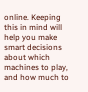online. Keeping this in mind will help you make smart decisions about which machines to play, and how much to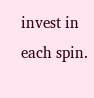invest in each spin.